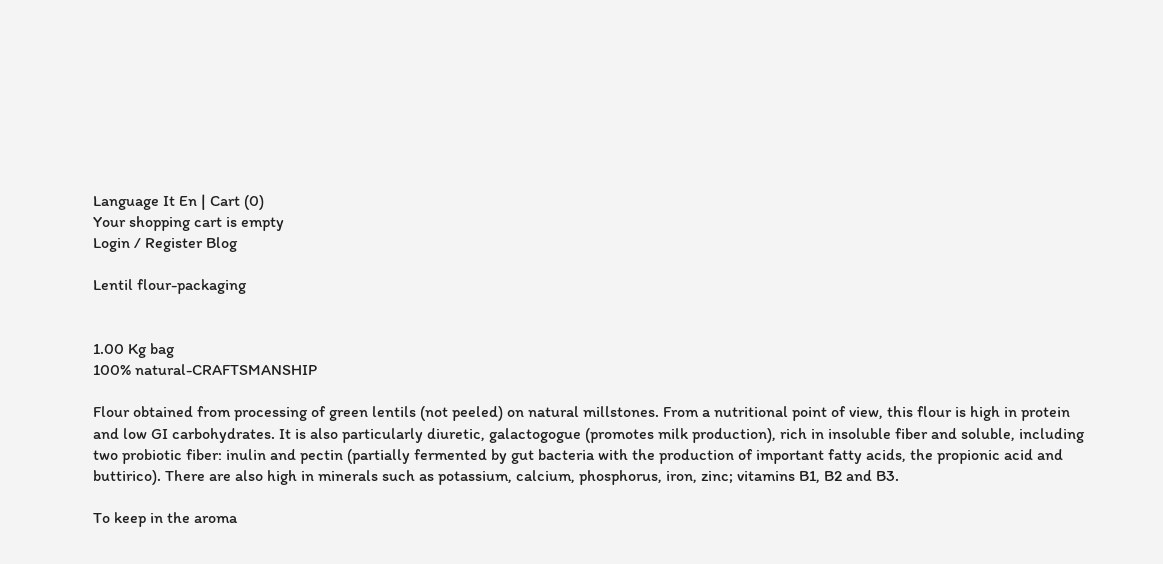Language It En | Cart (0)
Your shopping cart is empty
Login / Register Blog

Lentil flour-packaging


1.00 Kg bag
100% natural-CRAFTSMANSHIP

Flour obtained from processing of green lentils (not peeled) on natural millstones. From a nutritional point of view, this flour is high in protein and low GI carbohydrates. It is also particularly diuretic, galactogogue (promotes milk production), rich in insoluble fiber and soluble, including two probiotic fiber: inulin and pectin (partially fermented by gut bacteria with the production of important fatty acids, the propionic acid and buttirico). There are also high in minerals such as potassium, calcium, phosphorus, iron, zinc; vitamins B1, B2 and B3.

To keep in the aroma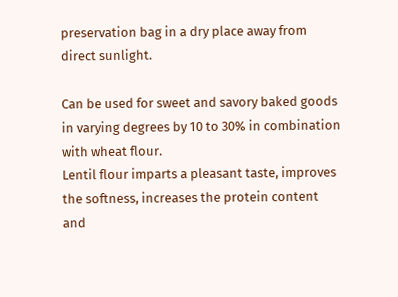preservation bag in a dry place away from direct sunlight.

Can be used for sweet and savory baked goods in varying degrees by 10 to 30% in combination with wheat flour.
Lentil flour imparts a pleasant taste, improves the softness, increases the protein content and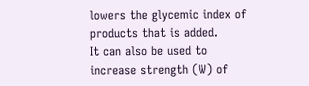lowers the glycemic index of products that is added.
It can also be used to increase strength (W) of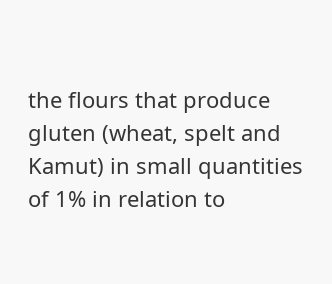the flours that produce gluten (wheat, spelt and Kamut) in small quantities of 1% in relation to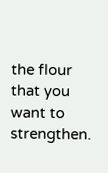the flour that you want to strengthen.